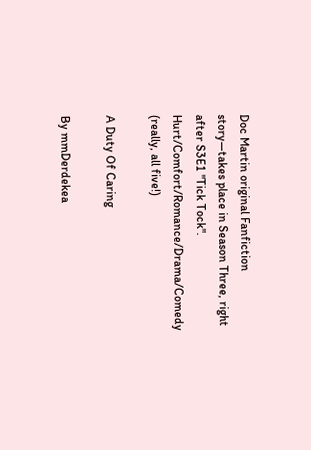Doc Martin original Fanfiction story—takes place in Season Three, right after S3E1 "Tick Tock". Hurt/Comfort/Romance/Drama/Comedy (really, all five!)

A Duty Of Caring

By mmDerdekea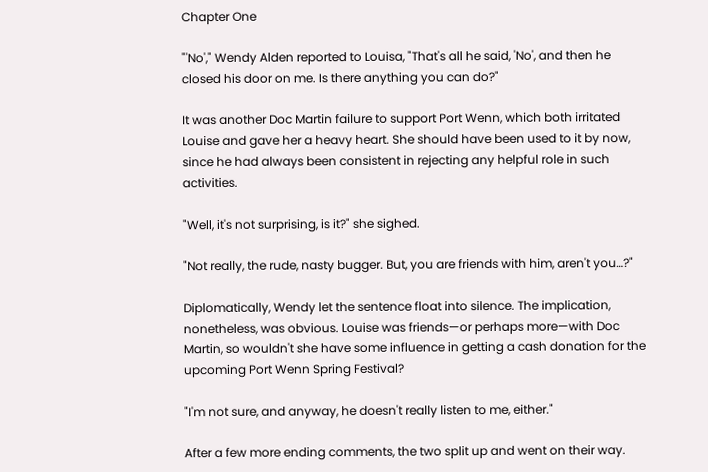Chapter One

"'No'," Wendy Alden reported to Louisa, "That's all he said, 'No', and then he closed his door on me. Is there anything you can do?"

It was another Doc Martin failure to support Port Wenn, which both irritated Louise and gave her a heavy heart. She should have been used to it by now, since he had always been consistent in rejecting any helpful role in such activities.

"Well, it's not surprising, is it?" she sighed.

"Not really, the rude, nasty bugger. But, you are friends with him, aren't you…?"

Diplomatically, Wendy let the sentence float into silence. The implication, nonetheless, was obvious. Louise was friends—or perhaps more—with Doc Martin, so wouldn't she have some influence in getting a cash donation for the upcoming Port Wenn Spring Festival?

"I'm not sure, and anyway, he doesn't really listen to me, either."

After a few more ending comments, the two split up and went on their way.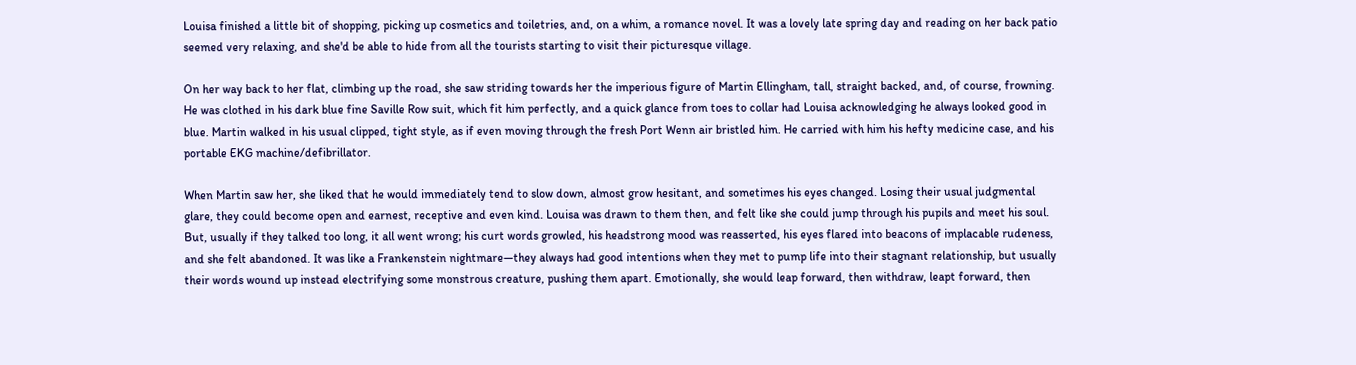Louisa finished a little bit of shopping, picking up cosmetics and toiletries, and, on a whim, a romance novel. It was a lovely late spring day and reading on her back patio seemed very relaxing, and she'd be able to hide from all the tourists starting to visit their picturesque village.

On her way back to her flat, climbing up the road, she saw striding towards her the imperious figure of Martin Ellingham, tall, straight backed, and, of course, frowning. He was clothed in his dark blue fine Saville Row suit, which fit him perfectly, and a quick glance from toes to collar had Louisa acknowledging he always looked good in blue. Martin walked in his usual clipped, tight style, as if even moving through the fresh Port Wenn air bristled him. He carried with him his hefty medicine case, and his portable EKG machine/defibrillator.

When Martin saw her, she liked that he would immediately tend to slow down, almost grow hesitant, and sometimes his eyes changed. Losing their usual judgmental glare, they could become open and earnest, receptive and even kind. Louisa was drawn to them then, and felt like she could jump through his pupils and meet his soul. But, usually if they talked too long, it all went wrong; his curt words growled, his headstrong mood was reasserted, his eyes flared into beacons of implacable rudeness, and she felt abandoned. It was like a Frankenstein nightmare—they always had good intentions when they met to pump life into their stagnant relationship, but usually their words wound up instead electrifying some monstrous creature, pushing them apart. Emotionally, she would leap forward, then withdraw, leapt forward, then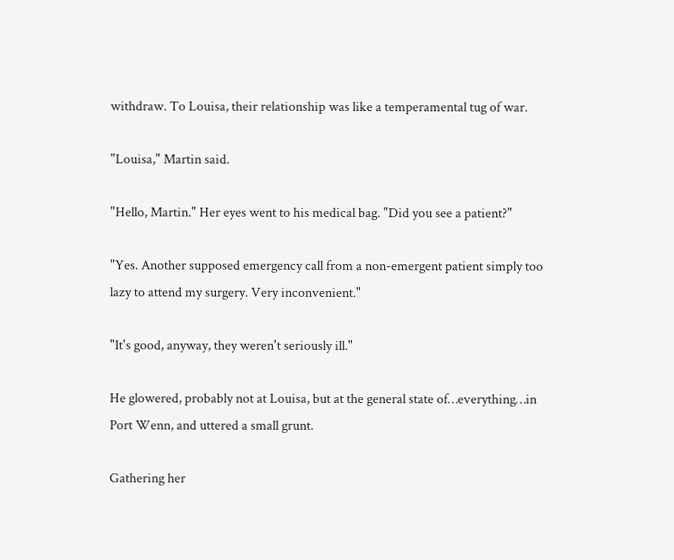withdraw. To Louisa, their relationship was like a temperamental tug of war.

"Louisa," Martin said.

"Hello, Martin." Her eyes went to his medical bag. "Did you see a patient?"

"Yes. Another supposed emergency call from a non-emergent patient simply too lazy to attend my surgery. Very inconvenient."

"It's good, anyway, they weren't seriously ill."

He glowered, probably not at Louisa, but at the general state of…everything…in Port Wenn, and uttered a small grunt.

Gathering her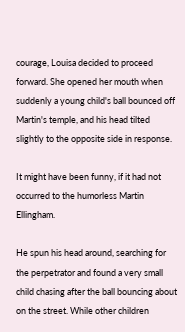courage, Louisa decided to proceed forward. She opened her mouth when suddenly a young child's ball bounced off Martin's temple, and his head tilted slightly to the opposite side in response.

It might have been funny, if it had not occurred to the humorless Martin Ellingham.

He spun his head around, searching for the perpetrator and found a very small child chasing after the ball bouncing about on the street. While other children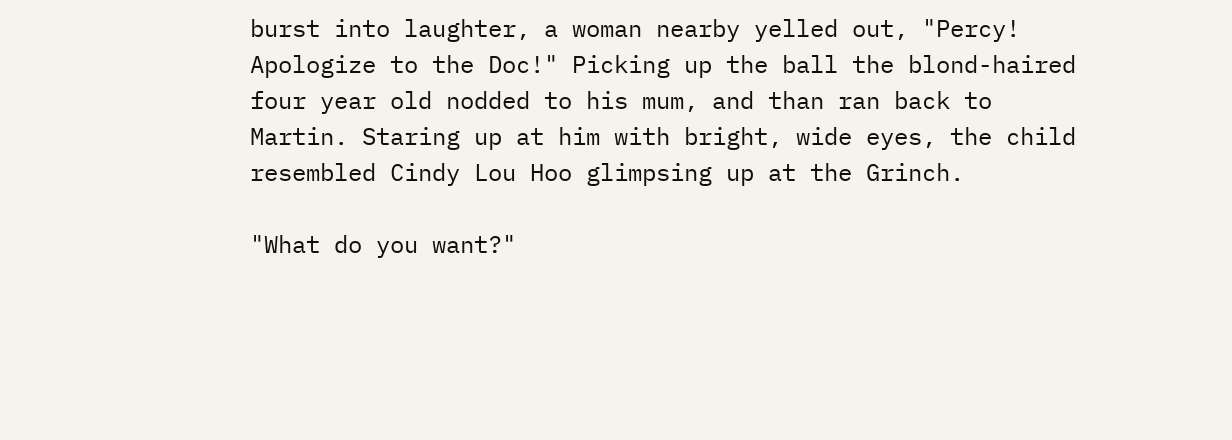burst into laughter, a woman nearby yelled out, "Percy! Apologize to the Doc!" Picking up the ball the blond-haired four year old nodded to his mum, and than ran back to Martin. Staring up at him with bright, wide eyes, the child resembled Cindy Lou Hoo glimpsing up at the Grinch.

"What do you want?"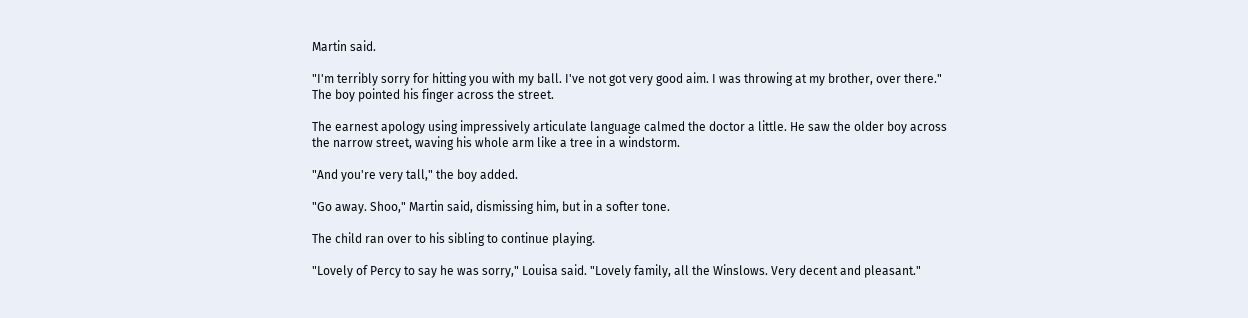Martin said.

"I'm terribly sorry for hitting you with my ball. I've not got very good aim. I was throwing at my brother, over there." The boy pointed his finger across the street.

The earnest apology using impressively articulate language calmed the doctor a little. He saw the older boy across the narrow street, waving his whole arm like a tree in a windstorm.

"And you're very tall," the boy added.

"Go away. Shoo," Martin said, dismissing him, but in a softer tone.

The child ran over to his sibling to continue playing.

"Lovely of Percy to say he was sorry," Louisa said. "Lovely family, all the Winslows. Very decent and pleasant."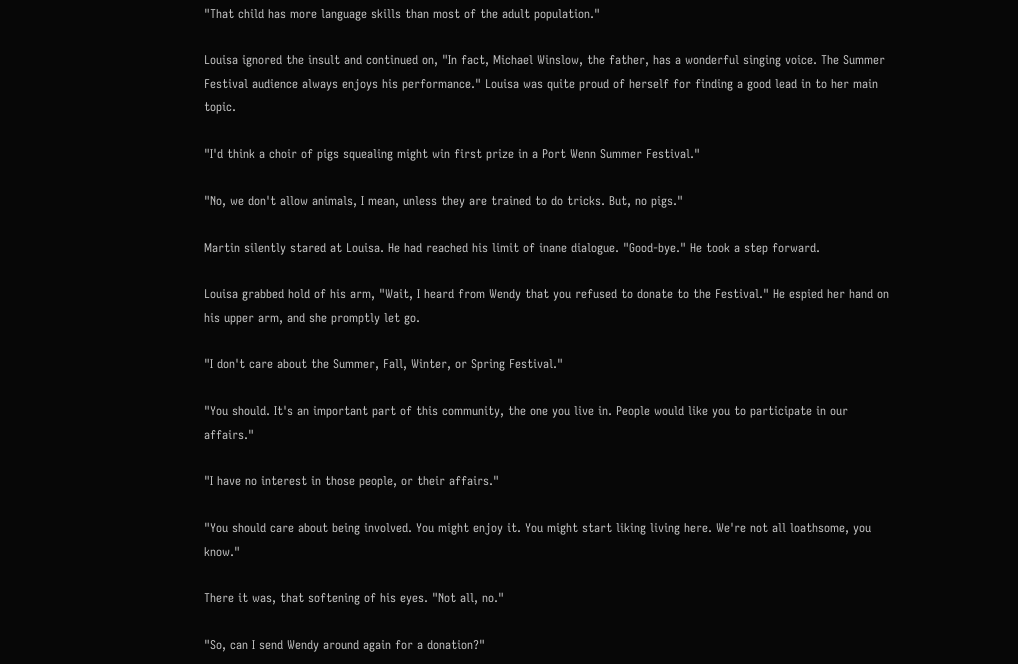"That child has more language skills than most of the adult population."

Louisa ignored the insult and continued on, "In fact, Michael Winslow, the father, has a wonderful singing voice. The Summer Festival audience always enjoys his performance." Louisa was quite proud of herself for finding a good lead in to her main topic.

"I'd think a choir of pigs squealing might win first prize in a Port Wenn Summer Festival."

"No, we don't allow animals, I mean, unless they are trained to do tricks. But, no pigs."

Martin silently stared at Louisa. He had reached his limit of inane dialogue. "Good-bye." He took a step forward.

Louisa grabbed hold of his arm, "Wait, I heard from Wendy that you refused to donate to the Festival." He espied her hand on his upper arm, and she promptly let go.

"I don't care about the Summer, Fall, Winter, or Spring Festival."

"You should. It's an important part of this community, the one you live in. People would like you to participate in our affairs."

"I have no interest in those people, or their affairs."

"You should care about being involved. You might enjoy it. You might start liking living here. We're not all loathsome, you know."

There it was, that softening of his eyes. "Not all, no."

"So, can I send Wendy around again for a donation?"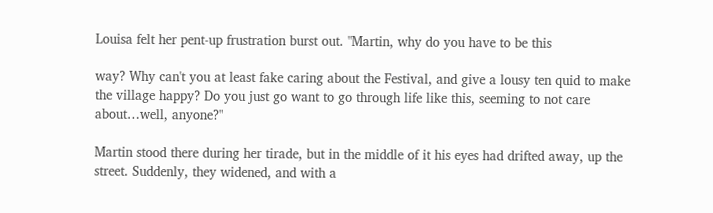Louisa felt her pent-up frustration burst out. "Martin, why do you have to be this

way? Why can't you at least fake caring about the Festival, and give a lousy ten quid to make the village happy? Do you just go want to go through life like this, seeming to not care about…well, anyone?"

Martin stood there during her tirade, but in the middle of it his eyes had drifted away, up the street. Suddenly, they widened, and with a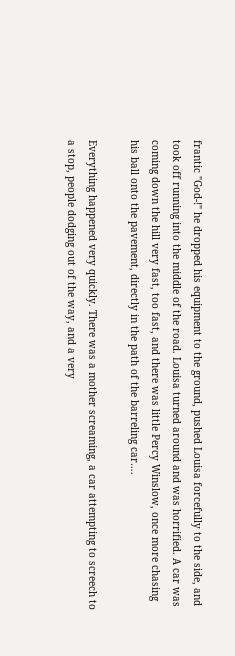frantic "God-!" he dropped his equipment to the ground, pushed Louisa forcefully to the side, and took off running into the middle of the road. Louisa turned around and was horrified. A car was coming down the hill very fast, too fast, and there was little Percy Winslow, once more chasing his ball onto the pavement, directly in the path of the barreling car….

Everything happened very quickly. There was a mother screaming, a car attempting to screech to a stop, people dodging out of the way, and a very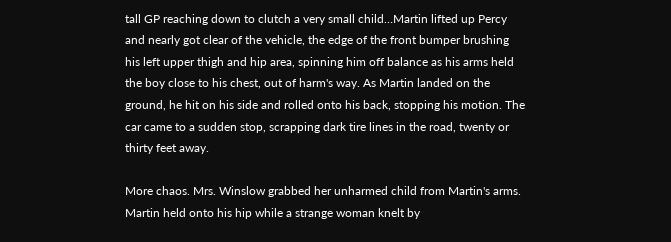tall GP reaching down to clutch a very small child…Martin lifted up Percy and nearly got clear of the vehicle, the edge of the front bumper brushing his left upper thigh and hip area, spinning him off balance as his arms held the boy close to his chest, out of harm's way. As Martin landed on the ground, he hit on his side and rolled onto his back, stopping his motion. The car came to a sudden stop, scrapping dark tire lines in the road, twenty or thirty feet away.

More chaos. Mrs. Winslow grabbed her unharmed child from Martin's arms. Martin held onto his hip while a strange woman knelt by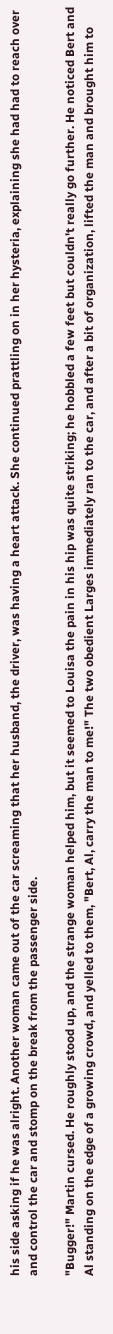his side asking if he was alright. Another woman came out of the car screaming that her husband, the driver, was having a heart attack. She continued prattling on in her hysteria, explaining she had had to reach over and control the car and stomp on the break from the passenger side.

"Bugger!" Martin cursed. He roughly stood up, and the strange woman helped him, but it seemed to Louisa the pain in his hip was quite striking; he hobbled a few feet but couldn't really go further. He noticed Bert and Al standing on the edge of a growing crowd, and yelled to them, "Bert, Al, carry the man to me!" The two obedient Larges immediately ran to the car, and after a bit of organization, lifted the man and brought him to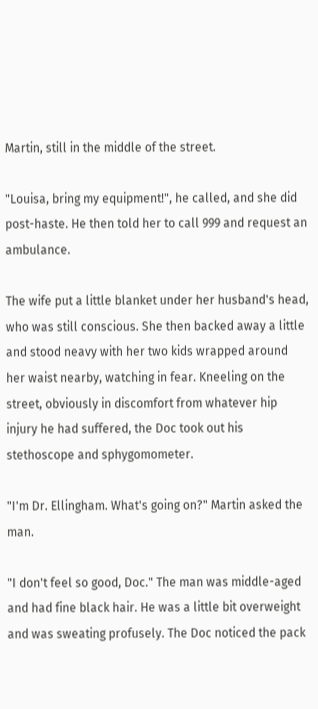Martin, still in the middle of the street.

"Louisa, bring my equipment!", he called, and she did post-haste. He then told her to call 999 and request an ambulance.

The wife put a little blanket under her husband's head, who was still conscious. She then backed away a little and stood neavy with her two kids wrapped around her waist nearby, watching in fear. Kneeling on the street, obviously in discomfort from whatever hip injury he had suffered, the Doc took out his stethoscope and sphygomometer.

"I'm Dr. Ellingham. What's going on?" Martin asked the man.

"I don't feel so good, Doc." The man was middle-aged and had fine black hair. He was a little bit overweight and was sweating profusely. The Doc noticed the pack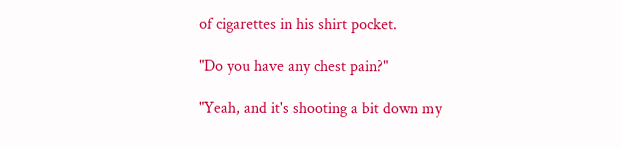of cigarettes in his shirt pocket.

"Do you have any chest pain?"

"Yeah, and it's shooting a bit down my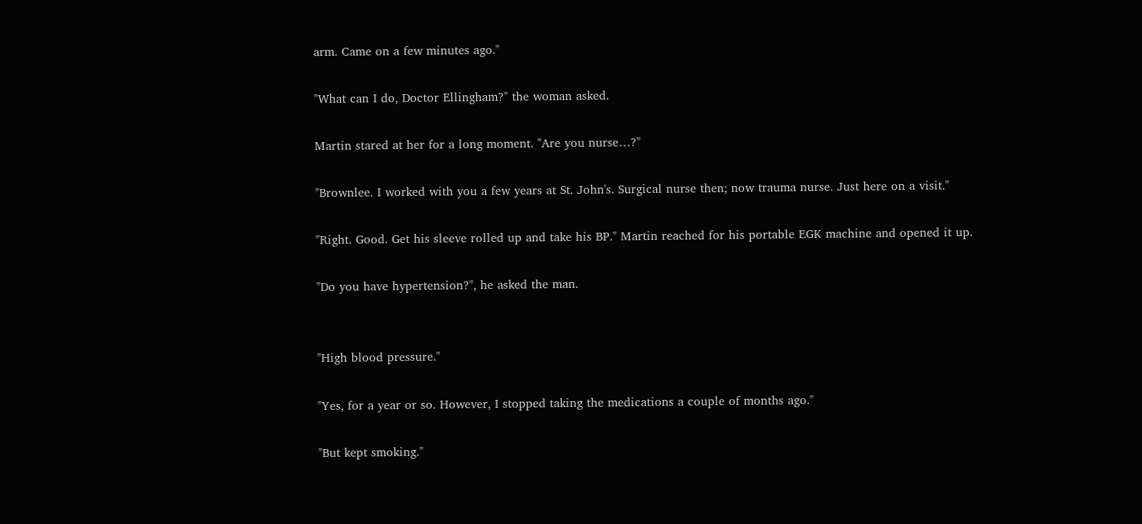arm. Came on a few minutes ago."

"What can I do, Doctor Ellingham?" the woman asked.

Martin stared at her for a long moment. "Are you nurse…?"

"Brownlee. I worked with you a few years at St. John's. Surgical nurse then; now trauma nurse. Just here on a visit."

"Right. Good. Get his sleeve rolled up and take his BP." Martin reached for his portable EGK machine and opened it up.

"Do you have hypertension?", he asked the man.


"High blood pressure."

"Yes, for a year or so. However, I stopped taking the medications a couple of months ago."

"But kept smoking."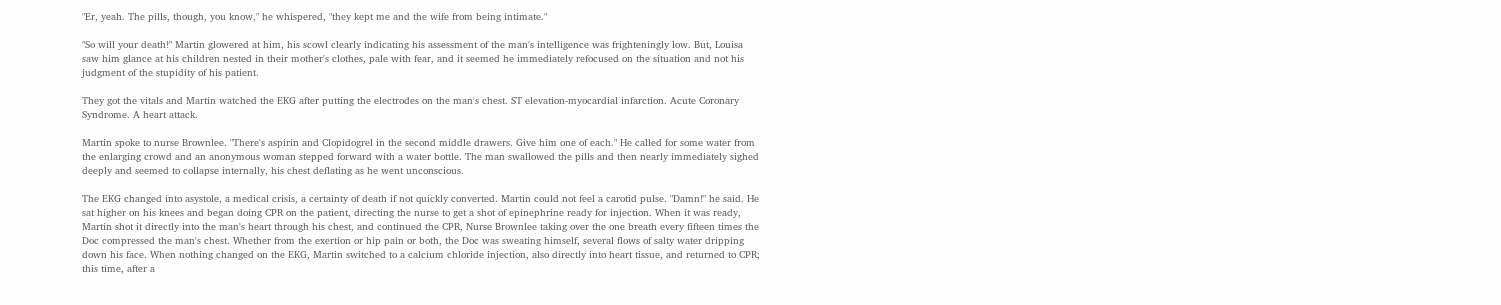"Er, yeah. The pills, though, you know," he whispered, "they kept me and the wife from being intimate."

"So will your death!" Martin glowered at him, his scowl clearly indicating his assessment of the man's intelligence was frighteningly low. But, Louisa saw him glance at his children nested in their mother's clothes, pale with fear, and it seemed he immediately refocused on the situation and not his judgment of the stupidity of his patient.

They got the vitals and Martin watched the EKG after putting the electrodes on the man's chest. ST elevation-myocardial infarction. Acute Coronary Syndrome. A heart attack.

Martin spoke to nurse Brownlee. "There's aspirin and Clopidogrel in the second middle drawers. Give him one of each." He called for some water from the enlarging crowd and an anonymous woman stepped forward with a water bottle. The man swallowed the pills and then nearly immediately sighed deeply and seemed to collapse internally, his chest deflating as he went unconscious.

The EKG changed into asystole, a medical crisis, a certainty of death if not quickly converted. Martin could not feel a carotid pulse. "Damn!" he said. He sat higher on his knees and began doing CPR on the patient, directing the nurse to get a shot of epinephrine ready for injection. When it was ready, Martin shot it directly into the man's heart through his chest, and continued the CPR, Nurse Brownlee taking over the one breath every fifteen times the Doc compressed the man's chest. Whether from the exertion or hip pain or both, the Doc was sweating himself, several flows of salty water dripping down his face. When nothing changed on the EKG, Martin switched to a calcium chloride injection, also directly into heart tissue, and returned to CPR; this time, after a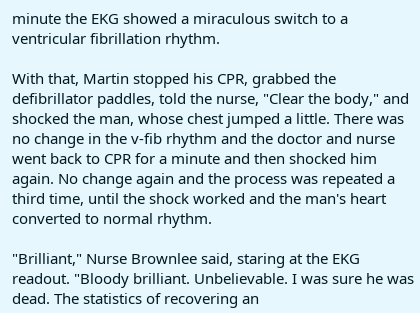minute the EKG showed a miraculous switch to a ventricular fibrillation rhythm.

With that, Martin stopped his CPR, grabbed the defibrillator paddles, told the nurse, "Clear the body," and shocked the man, whose chest jumped a little. There was no change in the v-fib rhythm and the doctor and nurse went back to CPR for a minute and then shocked him again. No change again and the process was repeated a third time, until the shock worked and the man's heart converted to normal rhythm.

"Brilliant," Nurse Brownlee said, staring at the EKG readout. "Bloody brilliant. Unbelievable. I was sure he was dead. The statistics of recovering an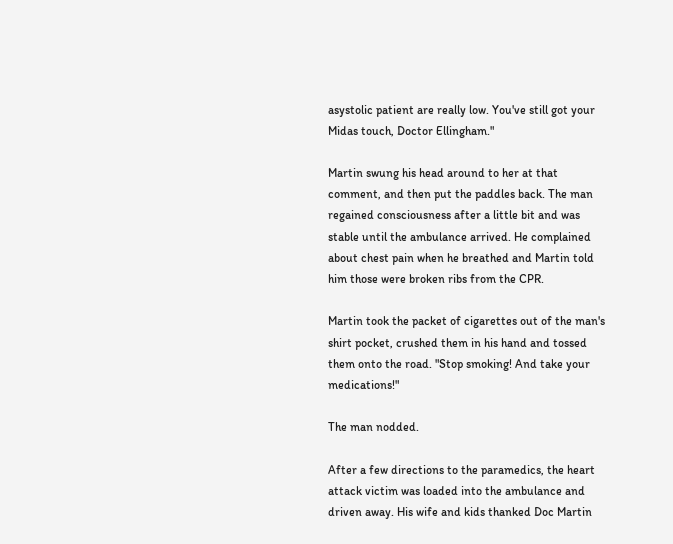asystolic patient are really low. You've still got your Midas touch, Doctor Ellingham."

Martin swung his head around to her at that comment, and then put the paddles back. The man regained consciousness after a little bit and was stable until the ambulance arrived. He complained about chest pain when he breathed and Martin told him those were broken ribs from the CPR.

Martin took the packet of cigarettes out of the man's shirt pocket, crushed them in his hand and tossed them onto the road. "Stop smoking! And take your medications!"

The man nodded.

After a few directions to the paramedics, the heart attack victim was loaded into the ambulance and driven away. His wife and kids thanked Doc Martin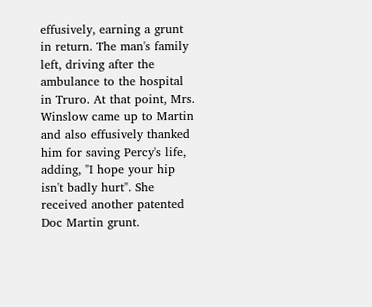effusively, earning a grunt in return. The man's family left, driving after the ambulance to the hospital in Truro. At that point, Mrs. Winslow came up to Martin and also effusively thanked him for saving Percy's life, adding, "I hope your hip isn't badly hurt". She received another patented Doc Martin grunt.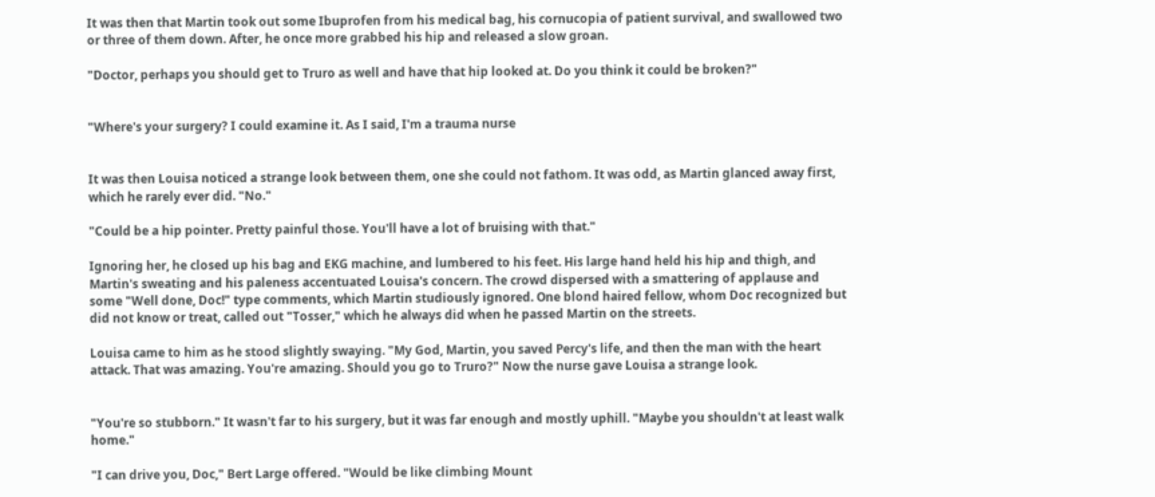It was then that Martin took out some Ibuprofen from his medical bag, his cornucopia of patient survival, and swallowed two or three of them down. After, he once more grabbed his hip and released a slow groan.

"Doctor, perhaps you should get to Truro as well and have that hip looked at. Do you think it could be broken?"


"Where's your surgery? I could examine it. As I said, I'm a trauma nurse


It was then Louisa noticed a strange look between them, one she could not fathom. It was odd, as Martin glanced away first, which he rarely ever did. "No."

"Could be a hip pointer. Pretty painful those. You'll have a lot of bruising with that."

Ignoring her, he closed up his bag and EKG machine, and lumbered to his feet. His large hand held his hip and thigh, and Martin's sweating and his paleness accentuated Louisa's concern. The crowd dispersed with a smattering of applause and some "Well done, Doc!" type comments, which Martin studiously ignored. One blond haired fellow, whom Doc recognized but did not know or treat, called out "Tosser," which he always did when he passed Martin on the streets.

Louisa came to him as he stood slightly swaying. "My God, Martin, you saved Percy's life, and then the man with the heart attack. That was amazing. You're amazing. Should you go to Truro?" Now the nurse gave Louisa a strange look.


"You're so stubborn." It wasn't far to his surgery, but it was far enough and mostly uphill. "Maybe you shouldn't at least walk home."

"I can drive you, Doc," Bert Large offered. "Would be like climbing Mount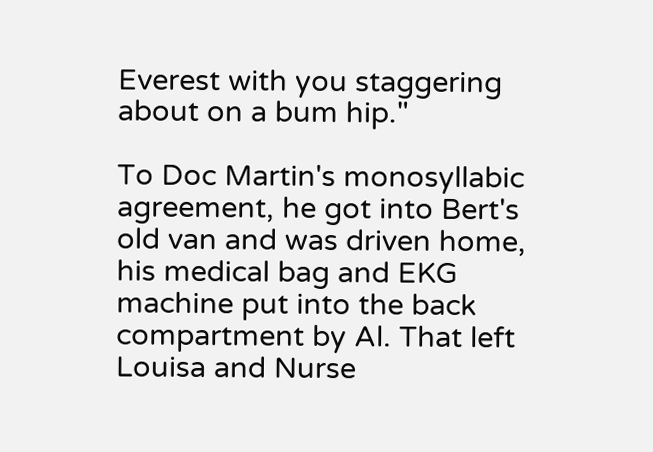Everest with you staggering about on a bum hip."

To Doc Martin's monosyllabic agreement, he got into Bert's old van and was driven home, his medical bag and EKG machine put into the back compartment by Al. That left Louisa and Nurse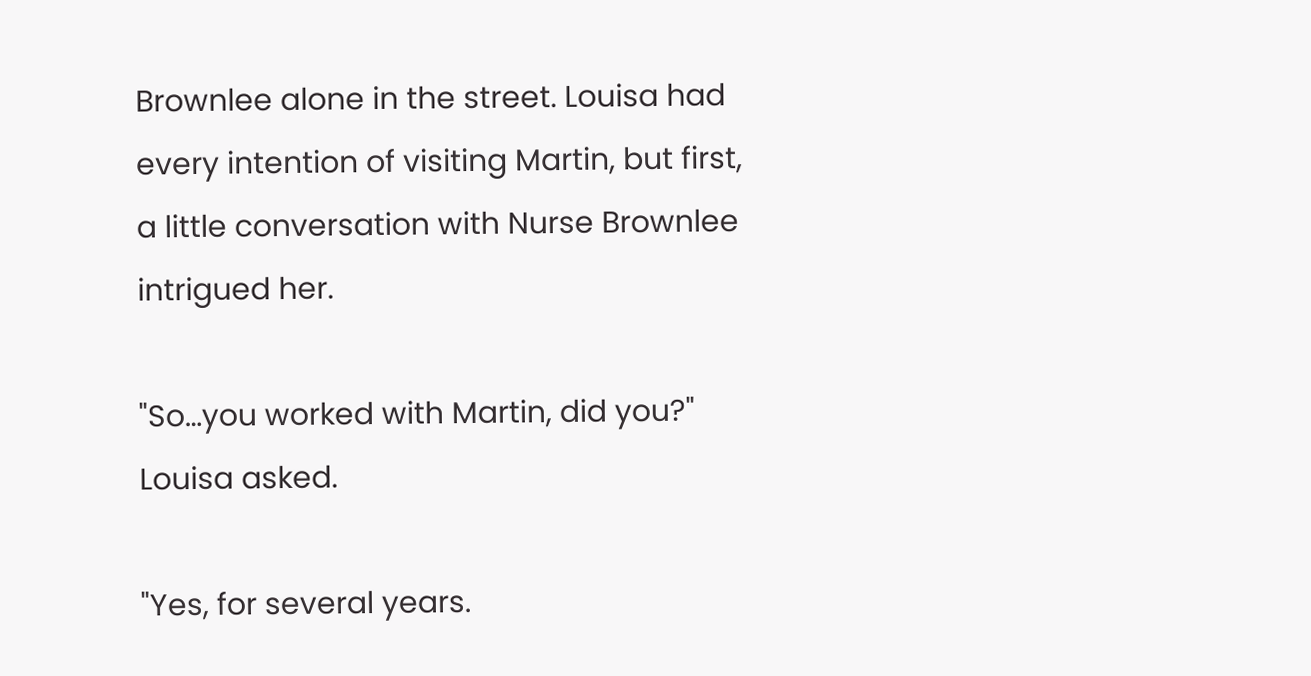Brownlee alone in the street. Louisa had every intention of visiting Martin, but first, a little conversation with Nurse Brownlee intrigued her.

"So…you worked with Martin, did you?" Louisa asked.

"Yes, for several years.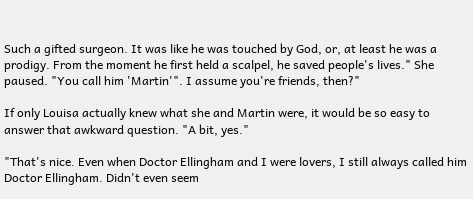Such a gifted surgeon. It was like he was touched by God, or, at least he was a prodigy. From the moment he first held a scalpel, he saved people's lives." She paused. "You call him 'Martin'". I assume you're friends, then?"

If only Louisa actually knew what she and Martin were, it would be so easy to answer that awkward question. "A bit, yes."

"That's nice. Even when Doctor Ellingham and I were lovers, I still always called him Doctor Ellingham. Didn't even seem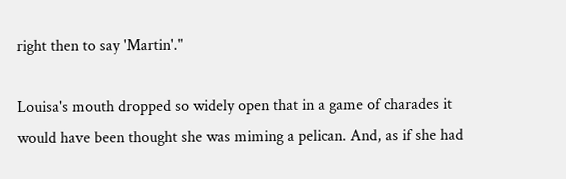right then to say 'Martin'."

Louisa's mouth dropped so widely open that in a game of charades it would have been thought she was miming a pelican. And, as if she had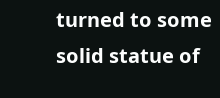turned to some solid statue of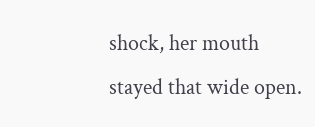shock, her mouth stayed that wide open.